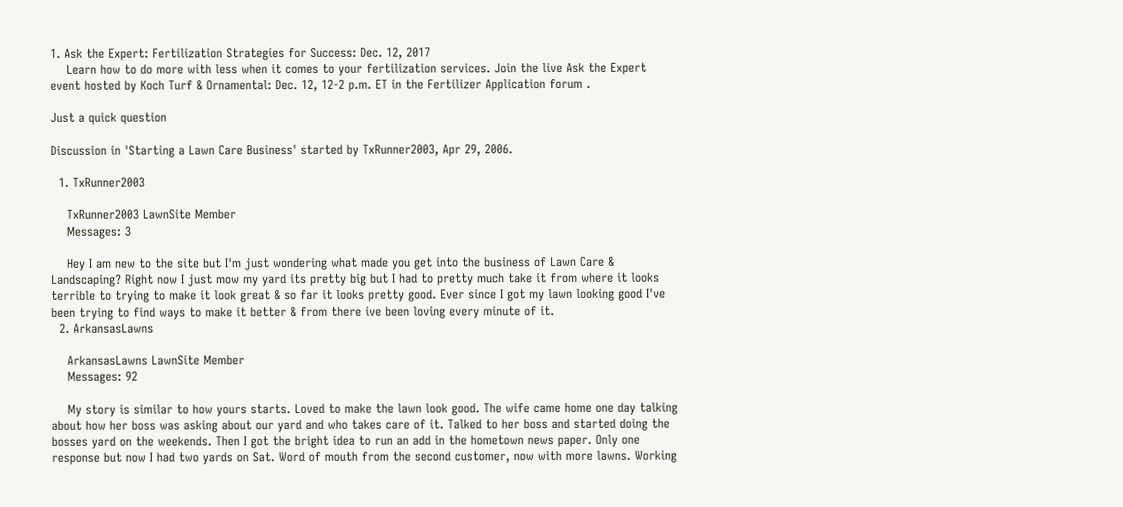1. Ask the Expert: Fertilization Strategies for Success: Dec. 12, 2017
    Learn how to do more with less when it comes to your fertilization services. Join the live Ask the Expert event hosted by Koch Turf & Ornamental: Dec. 12, 12-2 p.m. ET in the Fertilizer Application forum .

Just a quick question

Discussion in 'Starting a Lawn Care Business' started by TxRunner2003, Apr 29, 2006.

  1. TxRunner2003

    TxRunner2003 LawnSite Member
    Messages: 3

    Hey I am new to the site but I'm just wondering what made you get into the business of Lawn Care & Landscaping? Right now I just mow my yard its pretty big but I had to pretty much take it from where it looks terrible to trying to make it look great & so far it looks pretty good. Ever since I got my lawn looking good I've been trying to find ways to make it better & from there ive been loving every minute of it.
  2. ArkansasLawns

    ArkansasLawns LawnSite Member
    Messages: 92

    My story is similar to how yours starts. Loved to make the lawn look good. The wife came home one day talking about how her boss was asking about our yard and who takes care of it. Talked to her boss and started doing the bosses yard on the weekends. Then I got the bright idea to run an add in the hometown news paper. Only one response but now I had two yards on Sat. Word of mouth from the second customer, now with more lawns. Working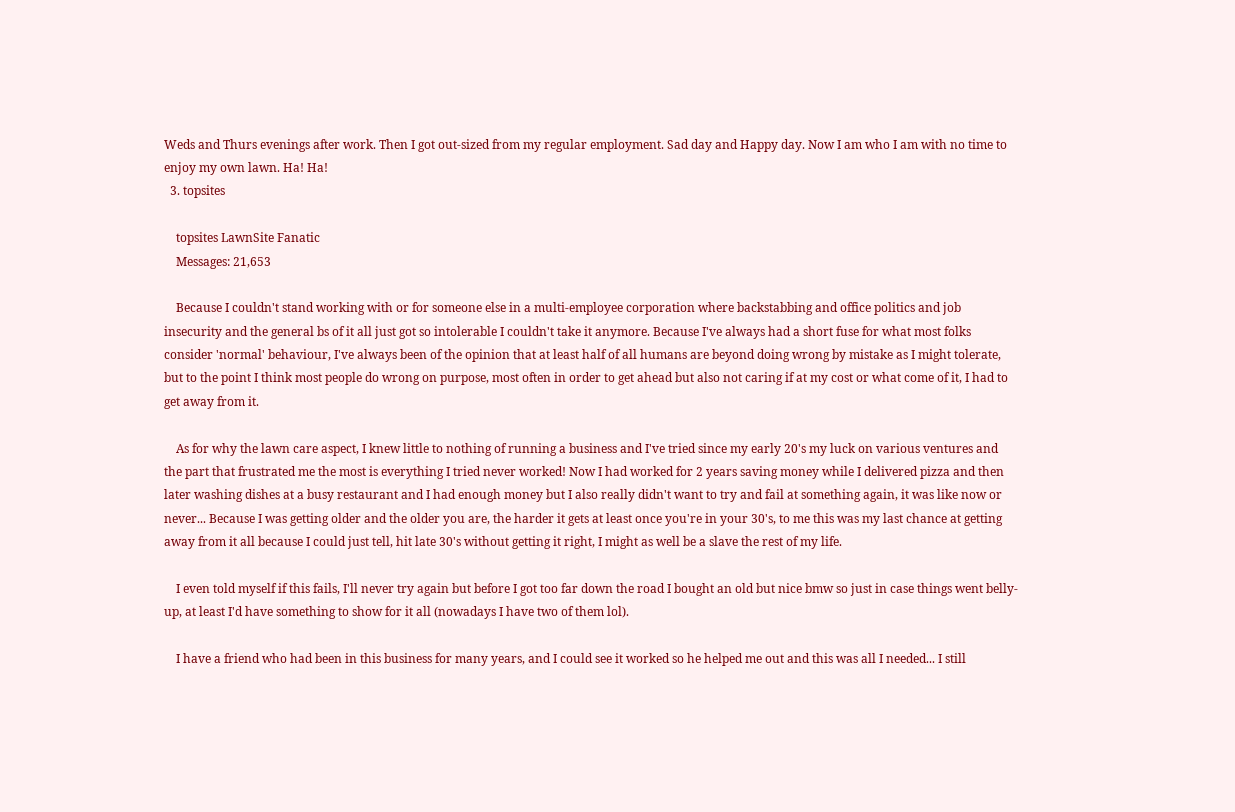Weds and Thurs evenings after work. Then I got out-sized from my regular employment. Sad day and Happy day. Now I am who I am with no time to enjoy my own lawn. Ha! Ha!
  3. topsites

    topsites LawnSite Fanatic
    Messages: 21,653

    Because I couldn't stand working with or for someone else in a multi-employee corporation where backstabbing and office politics and job insecurity and the general bs of it all just got so intolerable I couldn't take it anymore. Because I've always had a short fuse for what most folks consider 'normal' behaviour, I've always been of the opinion that at least half of all humans are beyond doing wrong by mistake as I might tolerate, but to the point I think most people do wrong on purpose, most often in order to get ahead but also not caring if at my cost or what come of it, I had to get away from it.

    As for why the lawn care aspect, I knew little to nothing of running a business and I've tried since my early 20's my luck on various ventures and the part that frustrated me the most is everything I tried never worked! Now I had worked for 2 years saving money while I delivered pizza and then later washing dishes at a busy restaurant and I had enough money but I also really didn't want to try and fail at something again, it was like now or never... Because I was getting older and the older you are, the harder it gets at least once you're in your 30's, to me this was my last chance at getting away from it all because I could just tell, hit late 30's without getting it right, I might as well be a slave the rest of my life.

    I even told myself if this fails, I'll never try again but before I got too far down the road I bought an old but nice bmw so just in case things went belly-up, at least I'd have something to show for it all (nowadays I have two of them lol).

    I have a friend who had been in this business for many years, and I could see it worked so he helped me out and this was all I needed... I still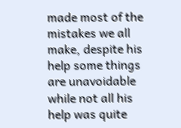made most of the mistakes we all make, despite his help some things are unavoidable while not all his help was quite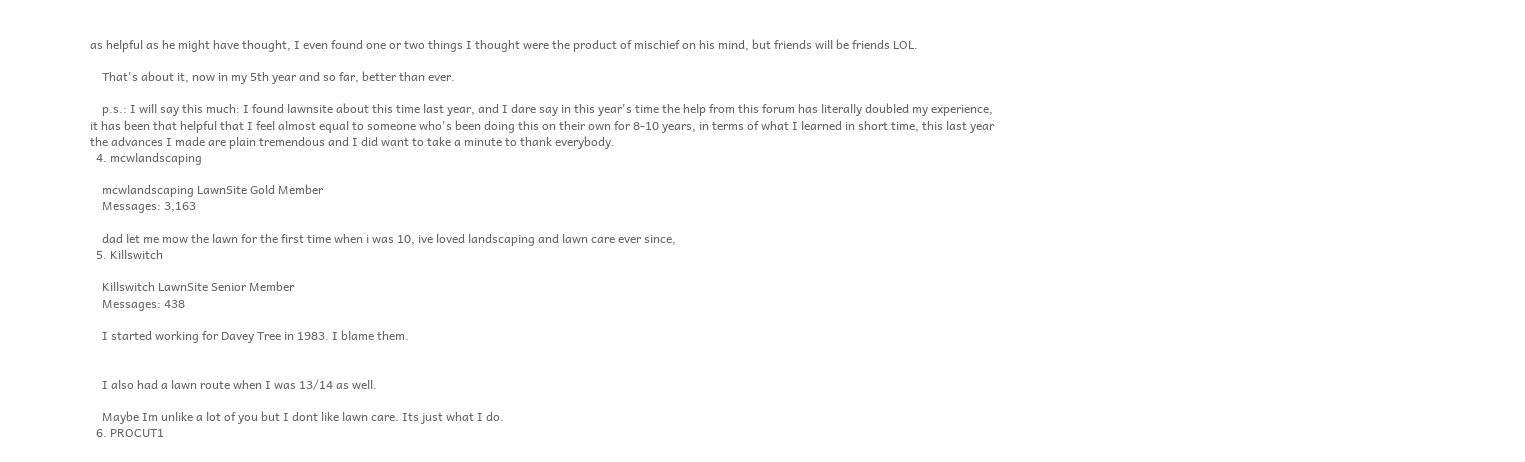as helpful as he might have thought, I even found one or two things I thought were the product of mischief on his mind, but friends will be friends LOL.

    That's about it, now in my 5th year and so far, better than ever.

    p.s.: I will say this much: I found lawnsite about this time last year, and I dare say in this year's time the help from this forum has literally doubled my experience, it has been that helpful that I feel almost equal to someone who's been doing this on their own for 8-10 years, in terms of what I learned in short time, this last year the advances I made are plain tremendous and I did want to take a minute to thank everybody.
  4. mcwlandscaping

    mcwlandscaping LawnSite Gold Member
    Messages: 3,163

    dad let me mow the lawn for the first time when i was 10, ive loved landscaping and lawn care ever since,
  5. Killswitch

    Killswitch LawnSite Senior Member
    Messages: 438

    I started working for Davey Tree in 1983. I blame them.


    I also had a lawn route when I was 13/14 as well.

    Maybe Im unlike a lot of you but I dont like lawn care. Its just what I do.
  6. PROCUT1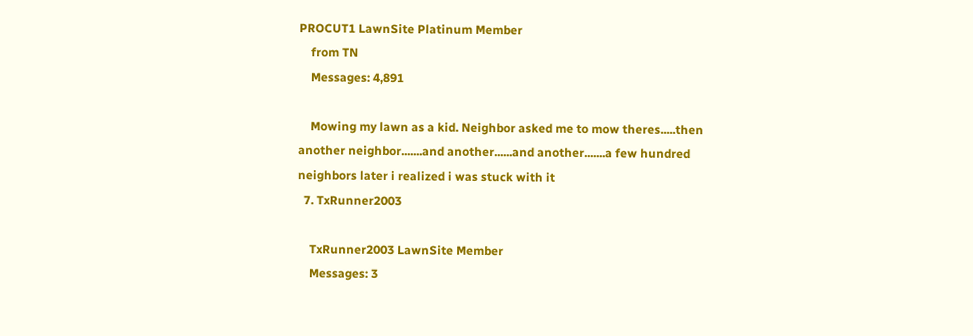PROCUT1 LawnSite Platinum Member
    from TN
    Messages: 4,891

    Mowing my lawn as a kid. Neighbor asked me to mow theres.....then another neighbor.......and another......and another.......a few hundred neighbors later i realized i was stuck with it
  7. TxRunner2003

    TxRunner2003 LawnSite Member
    Messages: 3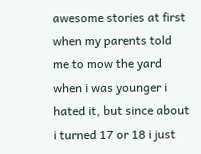awesome stories at first when my parents told me to mow the yard when i was younger i hated it, but since about i turned 17 or 18 i just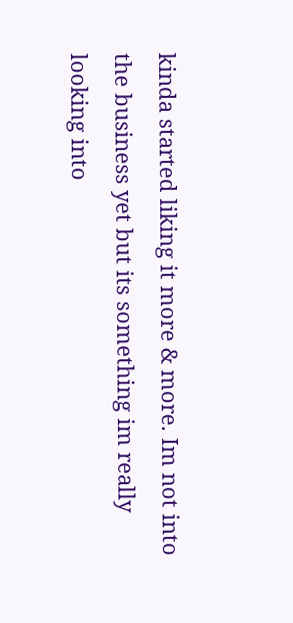kinda started liking it more & more. Im not into the business yet but its something im really looking into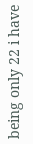being only 22 i have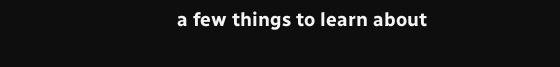a few things to learn about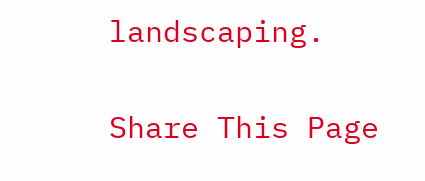landscaping.

Share This Page